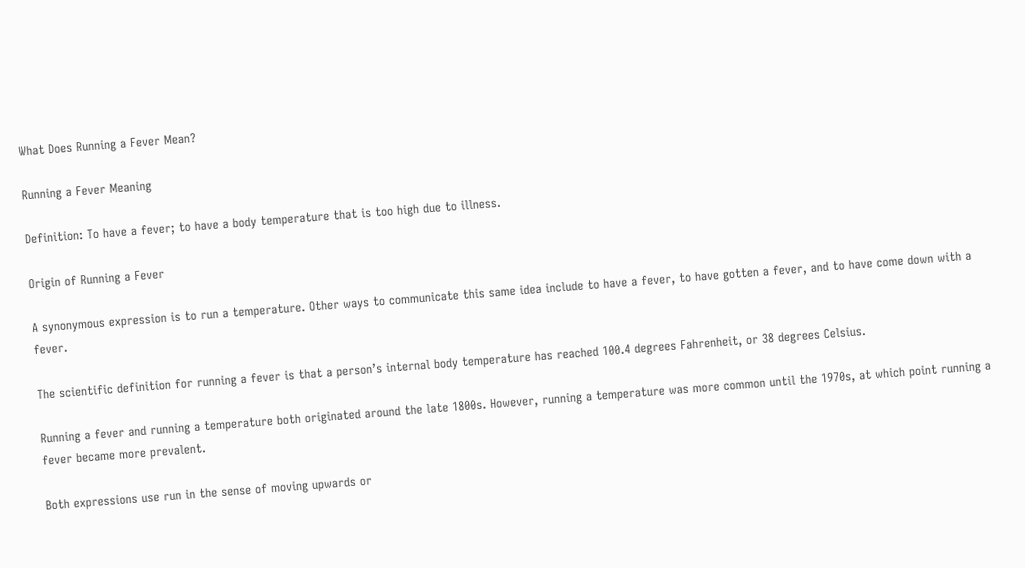What Does Running a Fever Mean?

Running a Fever Meaning

Definition: To have a fever; to have a body temperature that is too high due to illness.

Origin of Running a Fever

A synonymous expression is to run a temperature. Other ways to communicate this same idea include to have a fever, to have gotten a fever, and to have come down with a fever.

The scientific definition for running a fever is that a person’s internal body temperature has reached 100.4 degrees Fahrenheit, or 38 degrees Celsius.

Running a fever and running a temperature both originated around the late 1800s. However, running a temperature was more common until the 1970s, at which point running a fever became more prevalent.

Both expressions use run in the sense of moving upwards or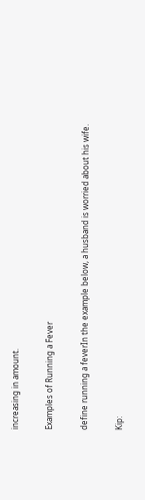increasing in amount.

Examples of Running a Fever

define running a feverIn the example below, a husband is worried about his wife.

Kip: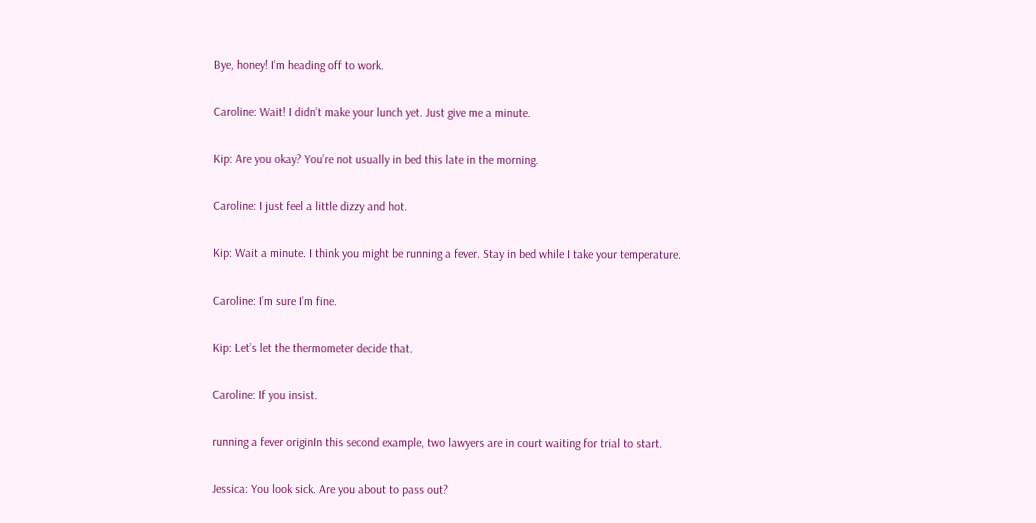Bye, honey! I’m heading off to work.

Caroline: Wait! I didn’t make your lunch yet. Just give me a minute.

Kip: Are you okay? You’re not usually in bed this late in the morning.

Caroline: I just feel a little dizzy and hot.

Kip: Wait a minute. I think you might be running a fever. Stay in bed while I take your temperature.

Caroline: I’m sure I’m fine.

Kip: Let’s let the thermometer decide that.

Caroline: If you insist.

running a fever originIn this second example, two lawyers are in court waiting for trial to start.

Jessica: You look sick. Are you about to pass out?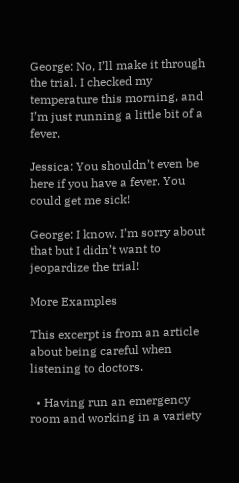George: No, I’ll make it through the trial. I checked my temperature this morning, and I’m just running a little bit of a fever.

Jessica: You shouldn’t even be here if you have a fever. You could get me sick!

George: I know. I’m sorry about that but I didn’t want to jeopardize the trial!

More Examples

This excerpt is from an article about being careful when listening to doctors.

  • Having run an emergency room and working in a variety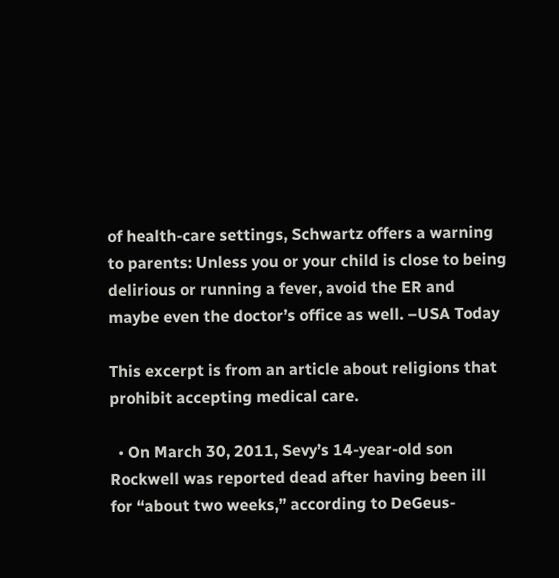of health-care settings, Schwartz offers a warning to parents: Unless you or your child is close to being delirious or running a fever, avoid the ER and maybe even the doctor’s office as well. –USA Today

This excerpt is from an article about religions that prohibit accepting medical care.

  • On March 30, 2011, Sevy’s 14-year-old son Rockwell was reported dead after having been ill for “about two weeks,” according to DeGeus-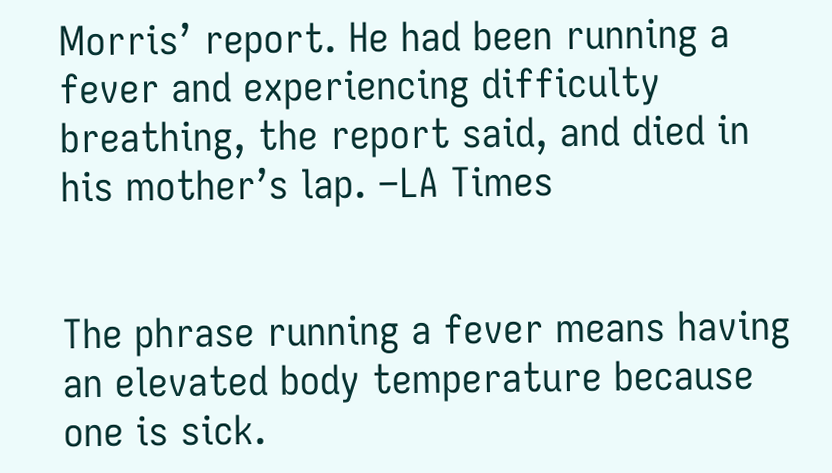Morris’ report. He had been running a fever and experiencing difficulty breathing, the report said, and died in his mother’s lap. –LA Times


The phrase running a fever means having an elevated body temperature because one is sick.